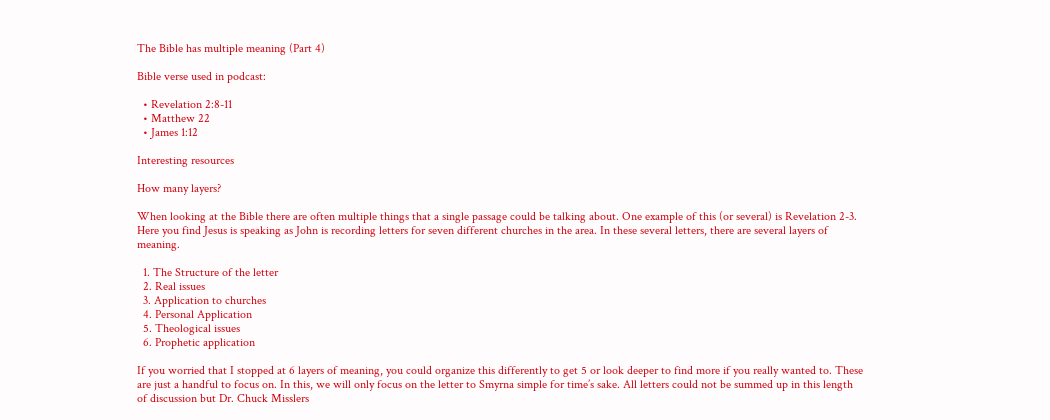The Bible has multiple meaning (Part 4)

Bible verse used in podcast:

  • Revelation 2:8-11
  • Matthew 22
  • James 1:12

Interesting resources

How many layers?

When looking at the Bible there are often multiple things that a single passage could be talking about. One example of this (or several) is Revelation 2-3. Here you find Jesus is speaking as John is recording letters for seven different churches in the area. In these several letters, there are several layers of meaning.

  1. The Structure of the letter
  2. Real issues
  3. Application to churches
  4. Personal Application
  5. Theological issues
  6. Prophetic application

If you worried that I stopped at 6 layers of meaning, you could organize this differently to get 5 or look deeper to find more if you really wanted to. These are just a handful to focus on. In this, we will only focus on the letter to Smyrna simple for time’s sake. All letters could not be summed up in this length of discussion but Dr. Chuck Misslers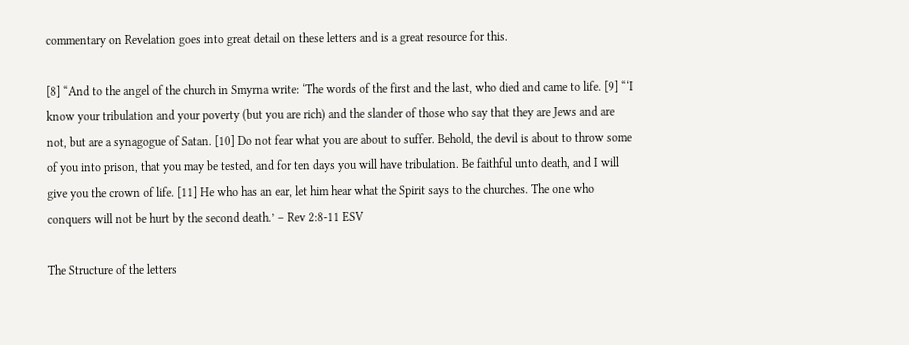commentary on Revelation goes into great detail on these letters and is a great resource for this.

[8] “And to the angel of the church in Smyrna write: ‘The words of the first and the last, who died and came to life. [9] “‘I know your tribulation and your poverty (but you are rich) and the slander of those who say that they are Jews and are not, but are a synagogue of Satan. [10] Do not fear what you are about to suffer. Behold, the devil is about to throw some of you into prison, that you may be tested, and for ten days you will have tribulation. Be faithful unto death, and I will give you the crown of life. [11] He who has an ear, let him hear what the Spirit says to the churches. The one who conquers will not be hurt by the second death.’ – Rev 2:8-11 ESV

The Structure of the letters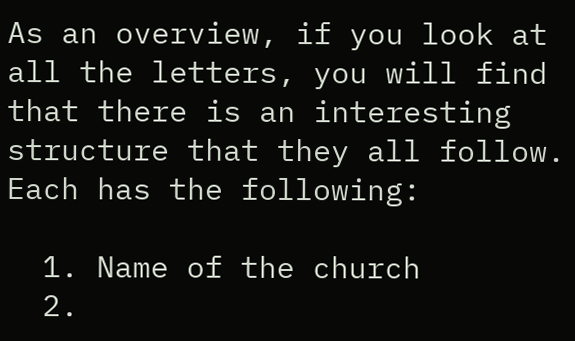As an overview, if you look at all the letters, you will find that there is an interesting structure that they all follow. Each has the following:

  1. Name of the church
  2.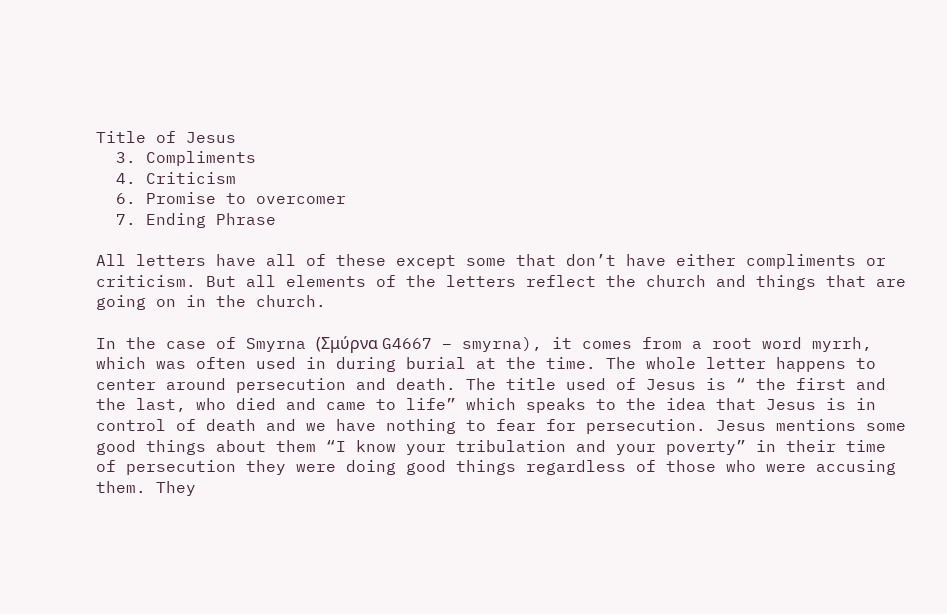Title of Jesus
  3. Compliments
  4. Criticism
  6. Promise to overcomer
  7. Ending Phrase

All letters have all of these except some that don’t have either compliments or criticism. But all elements of the letters reflect the church and things that are going on in the church.

In the case of Smyrna (Σμύρνα G4667 – smyrna), it comes from a root word myrrh, which was often used in during burial at the time. The whole letter happens to center around persecution and death. The title used of Jesus is “ the first and the last, who died and came to life” which speaks to the idea that Jesus is in control of death and we have nothing to fear for persecution. Jesus mentions some good things about them “I know your tribulation and your poverty” in their time of persecution they were doing good things regardless of those who were accusing them. They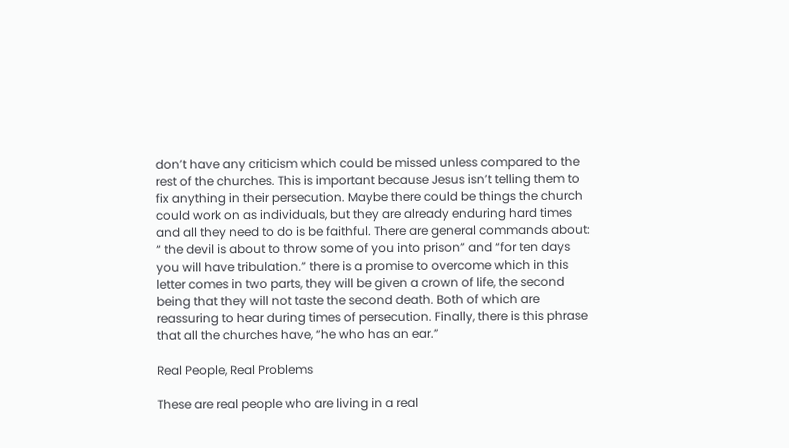don’t have any criticism which could be missed unless compared to the rest of the churches. This is important because Jesus isn’t telling them to fix anything in their persecution. Maybe there could be things the church could work on as individuals, but they are already enduring hard times and all they need to do is be faithful. There are general commands about: “ the devil is about to throw some of you into prison” and “for ten days you will have tribulation.” there is a promise to overcome which in this letter comes in two parts, they will be given a crown of life, the second being that they will not taste the second death. Both of which are reassuring to hear during times of persecution. Finally, there is this phrase that all the churches have, “he who has an ear.”

Real People, Real Problems

These are real people who are living in a real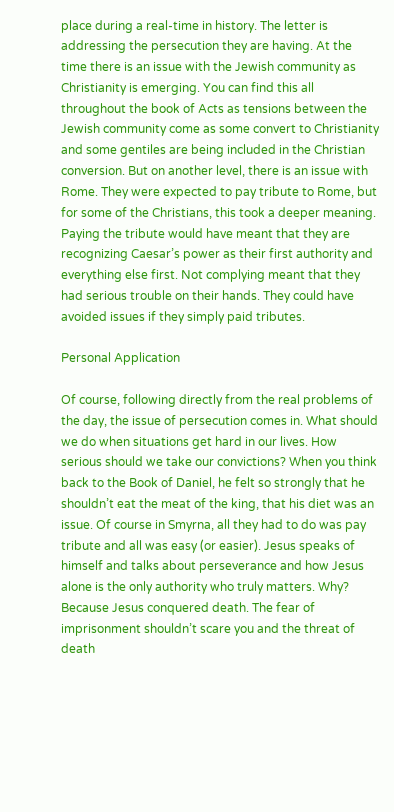place during a real-time in history. The letter is addressing the persecution they are having. At the time there is an issue with the Jewish community as Christianity is emerging. You can find this all throughout the book of Acts as tensions between the Jewish community come as some convert to Christianity and some gentiles are being included in the Christian conversion. But on another level, there is an issue with Rome. They were expected to pay tribute to Rome, but for some of the Christians, this took a deeper meaning. Paying the tribute would have meant that they are recognizing Caesar’s power as their first authority and everything else first. Not complying meant that they had serious trouble on their hands. They could have avoided issues if they simply paid tributes.

Personal Application

Of course, following directly from the real problems of the day, the issue of persecution comes in. What should we do when situations get hard in our lives. How serious should we take our convictions? When you think back to the Book of Daniel, he felt so strongly that he shouldn’t eat the meat of the king, that his diet was an issue. Of course in Smyrna, all they had to do was pay tribute and all was easy (or easier). Jesus speaks of himself and talks about perseverance and how Jesus alone is the only authority who truly matters. Why? Because Jesus conquered death. The fear of imprisonment shouldn’t scare you and the threat of death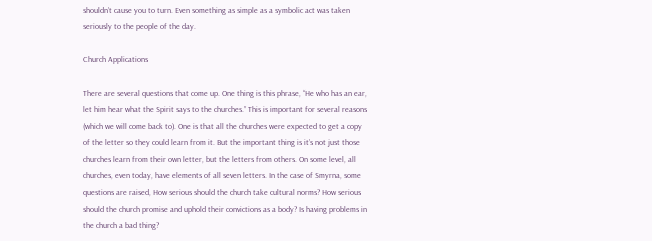shouldn’t cause you to turn. Even something as simple as a symbolic act was taken seriously to the people of the day.

Church Applications

There are several questions that come up. One thing is this phrase, “He who has an ear, let him hear what the Spirit says to the churches.” This is important for several reasons (which we will come back to). One is that all the churches were expected to get a copy of the letter so they could learn from it. But the important thing is it’s not just those churches learn from their own letter, but the letters from others. On some level, all churches, even today, have elements of all seven letters. In the case of Smyrna, some questions are raised, How serious should the church take cultural norms? How serious should the church promise and uphold their convictions as a body? Is having problems in the church a bad thing?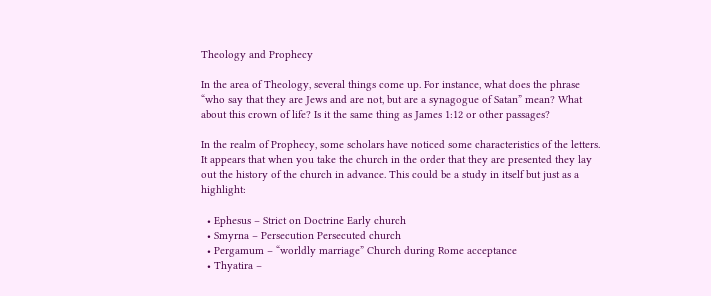Theology and Prophecy

In the area of Theology, several things come up. For instance, what does the phrase “who say that they are Jews and are not, but are a synagogue of Satan” mean? What about this crown of life? Is it the same thing as James 1:12 or other passages?

In the realm of Prophecy, some scholars have noticed some characteristics of the letters. It appears that when you take the church in the order that they are presented they lay out the history of the church in advance. This could be a study in itself but just as a highlight:

  • Ephesus – Strict on Doctrine Early church
  • Smyrna – Persecution Persecuted church
  • Pergamum – “worldly marriage” Church during Rome acceptance
  • Thyatira –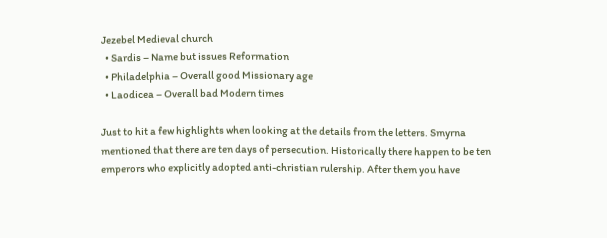Jezebel Medieval church
  • Sardis – Name but issues Reformation
  • Philadelphia – Overall good Missionary age
  • Laodicea – Overall bad Modern times

Just to hit a few highlights when looking at the details from the letters. Smyrna mentioned that there are ten days of persecution. Historically there happen to be ten emperors who explicitly adopted anti-christian rulership. After them you have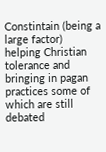Constintain (being a large factor) helping Christian tolerance and bringing in pagan practices some of which are still debated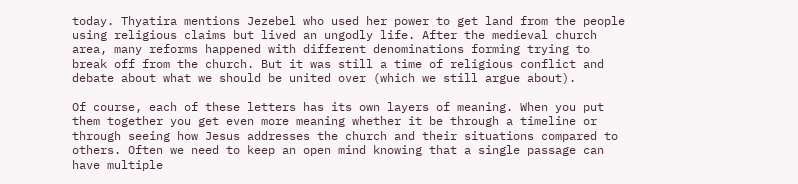today. Thyatira mentions Jezebel who used her power to get land from the people using religious claims but lived an ungodly life. After the medieval church area, many reforms happened with different denominations forming trying to break off from the church. But it was still a time of religious conflict and debate about what we should be united over (which we still argue about).

Of course, each of these letters has its own layers of meaning. When you put them together you get even more meaning whether it be through a timeline or through seeing how Jesus addresses the church and their situations compared to others. Often we need to keep an open mind knowing that a single passage can have multiple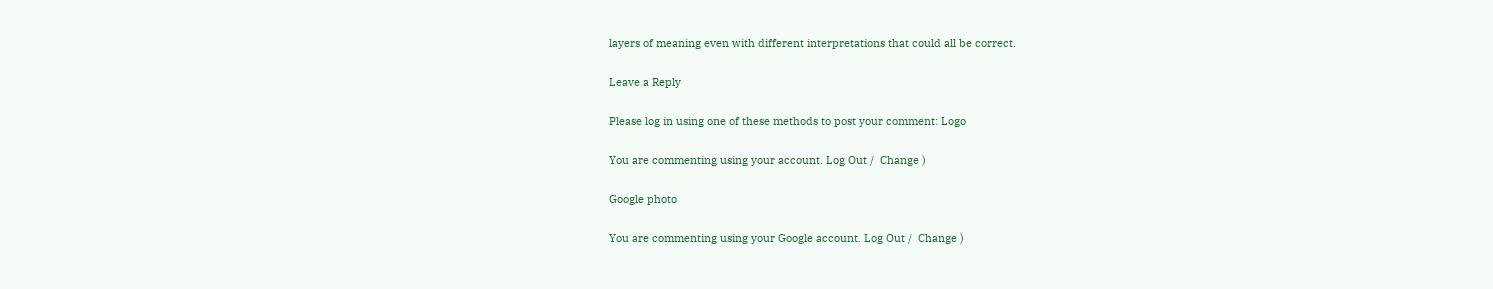layers of meaning even with different interpretations that could all be correct.

Leave a Reply

Please log in using one of these methods to post your comment: Logo

You are commenting using your account. Log Out /  Change )

Google photo

You are commenting using your Google account. Log Out /  Change )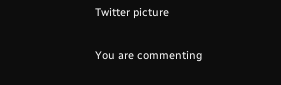Twitter picture

You are commenting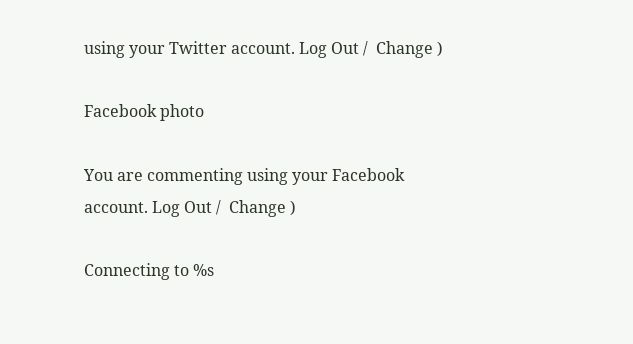using your Twitter account. Log Out /  Change )

Facebook photo

You are commenting using your Facebook account. Log Out /  Change )

Connecting to %s